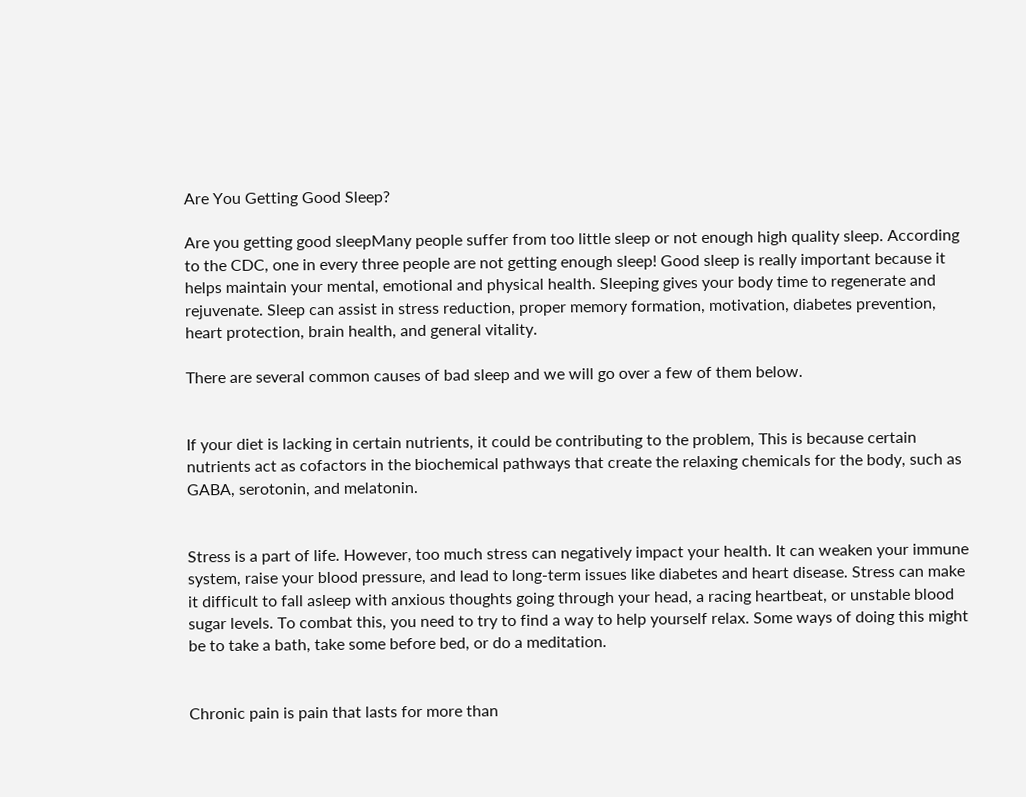Are You Getting Good Sleep?

Are you getting good sleepMany people suffer from too little sleep or not enough high quality sleep. According to the CDC, one in every three people are not getting enough sleep! Good sleep is really important because it helps maintain your mental, emotional and physical health. Sleeping gives your body time to regenerate and rejuvenate. Sleep can assist in stress reduction, proper memory formation, motivation, diabetes prevention, heart protection, brain health, and general vitality.

There are several common causes of bad sleep and we will go over a few of them below.


If your diet is lacking in certain nutrients, it could be contributing to the problem, This is because certain nutrients act as cofactors in the biochemical pathways that create the relaxing chemicals for the body, such as GABA, serotonin, and melatonin.


Stress is a part of life. However, too much stress can negatively impact your health. It can weaken your immune system, raise your blood pressure, and lead to long-term issues like diabetes and heart disease. Stress can make it difficult to fall asleep with anxious thoughts going through your head, a racing heartbeat, or unstable blood sugar levels. To combat this, you need to try to find a way to help yourself relax. Some ways of doing this might be to take a bath, take some before bed, or do a meditation.


Chronic pain is pain that lasts for more than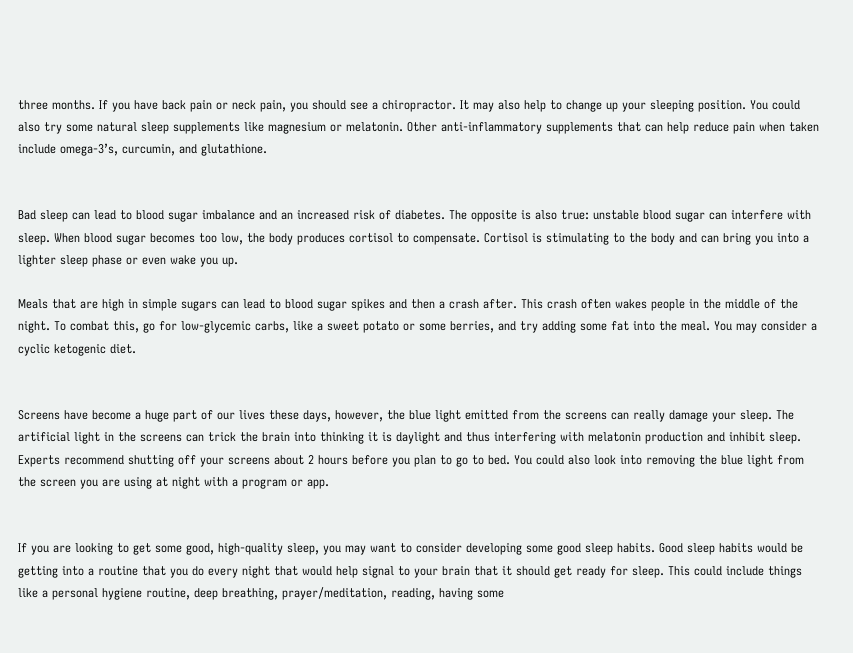three months. If you have back pain or neck pain, you should see a chiropractor. It may also help to change up your sleeping position. You could also try some natural sleep supplements like magnesium or melatonin. Other anti-inflammatory supplements that can help reduce pain when taken include omega-3’s, curcumin, and glutathione.


Bad sleep can lead to blood sugar imbalance and an increased risk of diabetes. The opposite is also true: unstable blood sugar can interfere with sleep. When blood sugar becomes too low, the body produces cortisol to compensate. Cortisol is stimulating to the body and can bring you into a lighter sleep phase or even wake you up.

Meals that are high in simple sugars can lead to blood sugar spikes and then a crash after. This crash often wakes people in the middle of the night. To combat this, go for low-glycemic carbs, like a sweet potato or some berries, and try adding some fat into the meal. You may consider a cyclic ketogenic diet.


Screens have become a huge part of our lives these days, however, the blue light emitted from the screens can really damage your sleep. The artificial light in the screens can trick the brain into thinking it is daylight and thus interfering with melatonin production and inhibit sleep. Experts recommend shutting off your screens about 2 hours before you plan to go to bed. You could also look into removing the blue light from the screen you are using at night with a program or app.


If you are looking to get some good, high-quality sleep, you may want to consider developing some good sleep habits. Good sleep habits would be getting into a routine that you do every night that would help signal to your brain that it should get ready for sleep. This could include things like a personal hygiene routine, deep breathing, prayer/meditation, reading, having some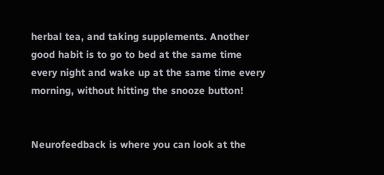herbal tea, and taking supplements. Another good habit is to go to bed at the same time every night and wake up at the same time every morning, without hitting the snooze button!


Neurofeedback is where you can look at the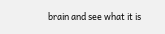brain and see what it is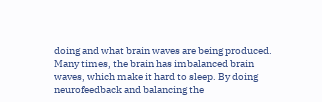doing and what brain waves are being produced. Many times, the brain has imbalanced brain waves, which make it hard to sleep. By doing neurofeedback and balancing the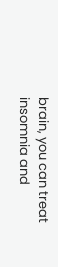brain, you can treat insomnia and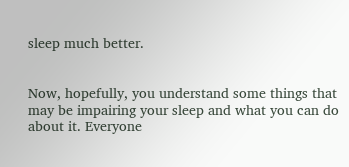sleep much better.


Now, hopefully, you understand some things that may be impairing your sleep and what you can do about it. Everyone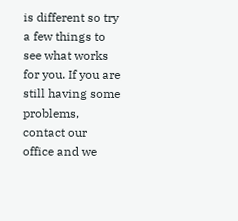is different so try a few things to see what works for you. If you are still having some problems, contact our office and we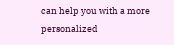can help you with a more personalized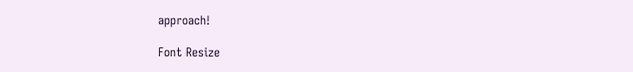approach!

Font Resize